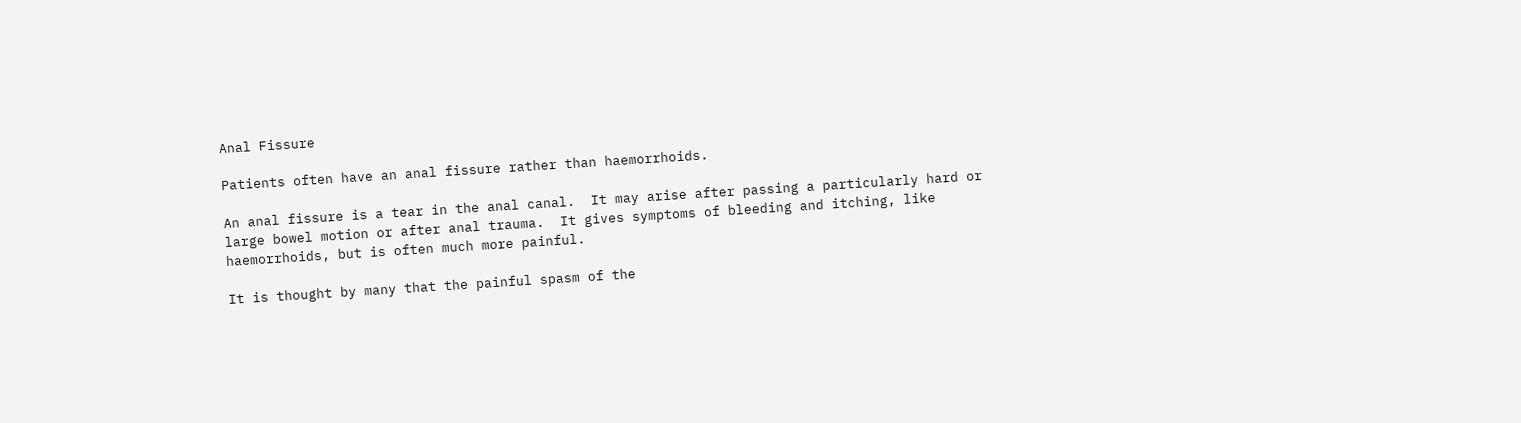Anal Fissure

Patients often have an anal fissure rather than haemorrhoids.

An anal fissure is a tear in the anal canal.  It may arise after passing a particularly hard or large bowel motion or after anal trauma.  It gives symptoms of bleeding and itching, like haemorrhoids, but is often much more painful.

It is thought by many that the painful spasm of the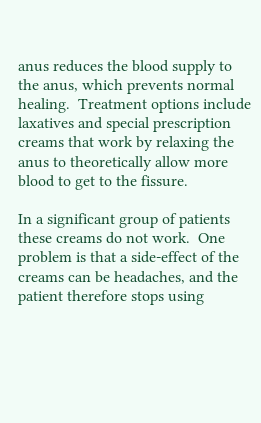anus reduces the blood supply to the anus, which prevents normal healing.  Treatment options include laxatives and special prescription creams that work by relaxing the anus to theoretically allow more blood to get to the fissure.

In a significant group of patients these creams do not work.  One problem is that a side-effect of the creams can be headaches, and the patient therefore stops using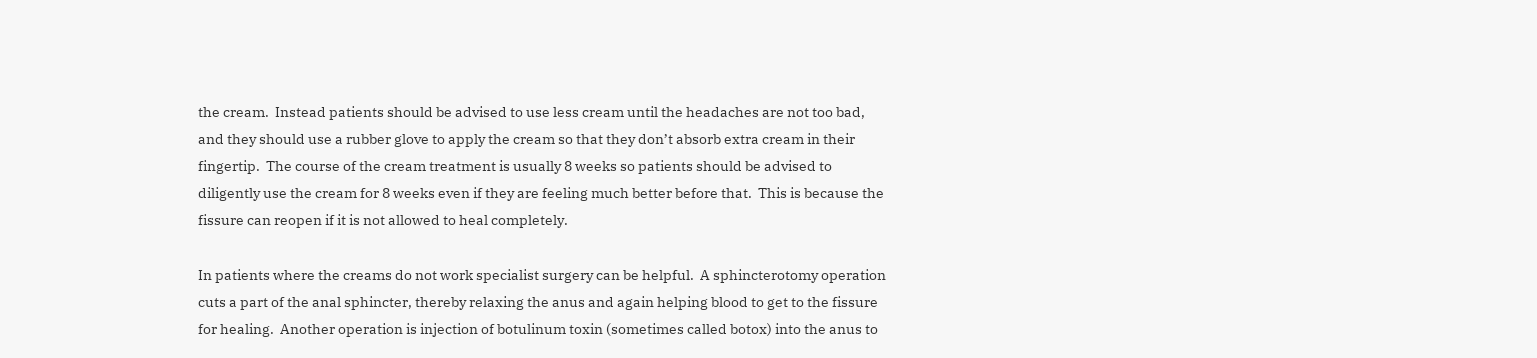the cream.  Instead patients should be advised to use less cream until the headaches are not too bad, and they should use a rubber glove to apply the cream so that they don’t absorb extra cream in their fingertip.  The course of the cream treatment is usually 8 weeks so patients should be advised to diligently use the cream for 8 weeks even if they are feeling much better before that.  This is because the fissure can reopen if it is not allowed to heal completely.

In patients where the creams do not work specialist surgery can be helpful.  A sphincterotomy operation cuts a part of the anal sphincter, thereby relaxing the anus and again helping blood to get to the fissure for healing.  Another operation is injection of botulinum toxin (sometimes called botox) into the anus to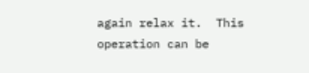again relax it.  This operation can be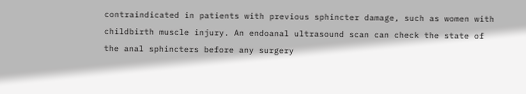contraindicated in patients with previous sphincter damage, such as women with childbirth muscle injury. An endoanal ultrasound scan can check the state of the anal sphincters before any surgery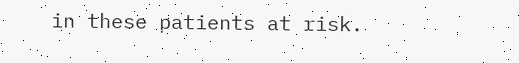in these patients at risk.